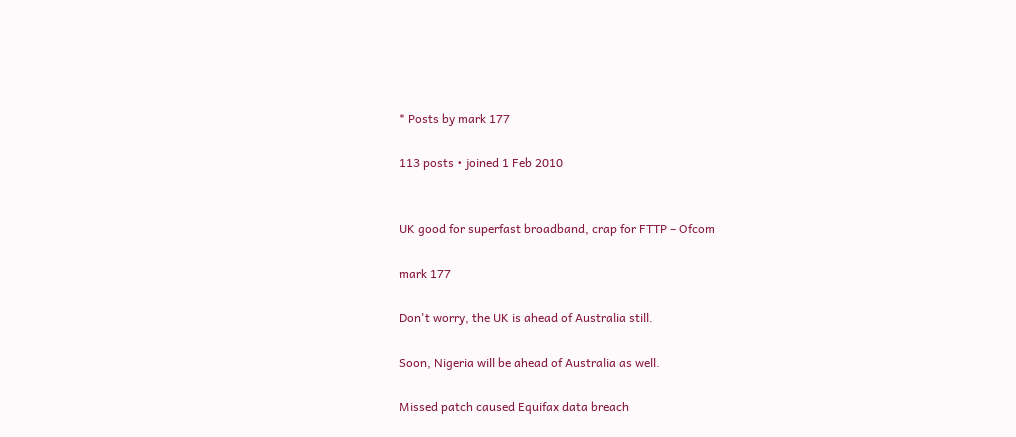* Posts by mark 177

113 posts • joined 1 Feb 2010


UK good for superfast broadband, crap for FTTP – Ofcom

mark 177

Don't worry, the UK is ahead of Australia still.

Soon, Nigeria will be ahead of Australia as well.

Missed patch caused Equifax data breach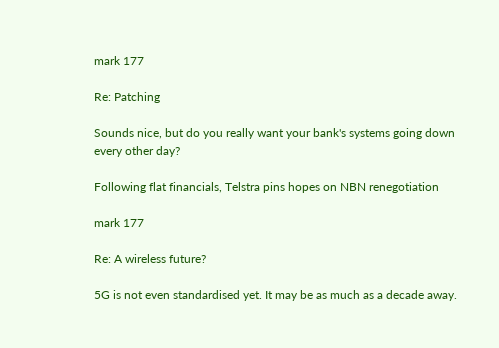mark 177

Re: Patching

Sounds nice, but do you really want your bank's systems going down every other day?

Following flat financials, Telstra pins hopes on NBN renegotiation

mark 177

Re: A wireless future?

5G is not even standardised yet. It may be as much as a decade away.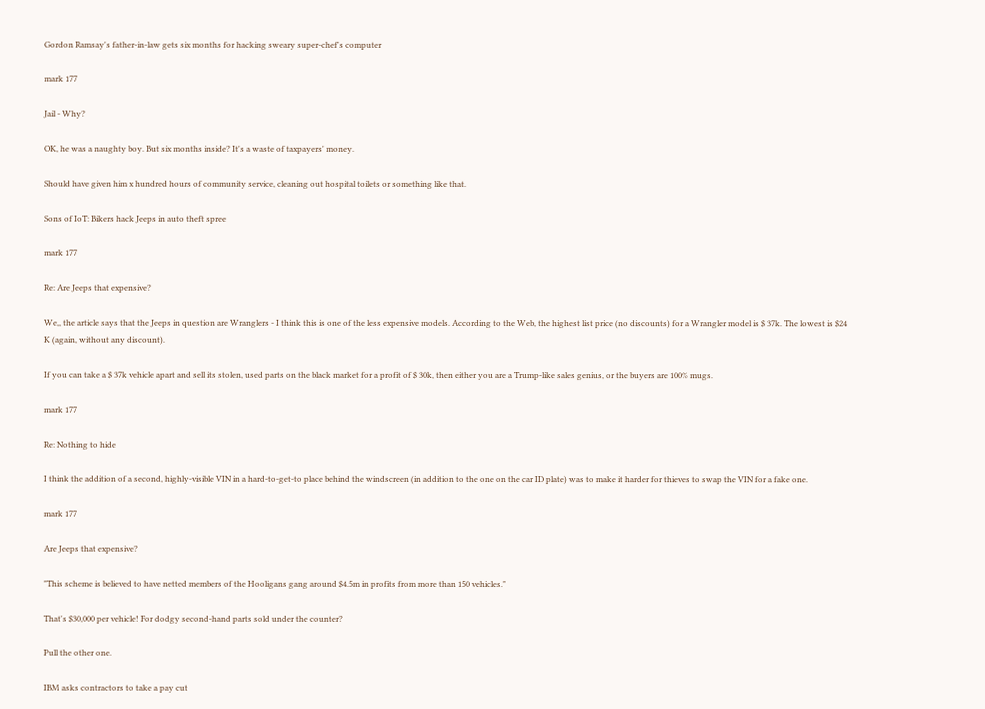Gordon Ramsay's father-in-law gets six months for hacking sweary super-chef's computer

mark 177

Jail - Why?

OK, he was a naughty boy. But six months inside? It's a waste of taxpayers' money.

Should have given him x hundred hours of community service, cleaning out hospital toilets or something like that.

Sons of IoT: Bikers hack Jeeps in auto theft spree

mark 177

Re: Are Jeeps that expensive?

We,, the article says that the Jeeps in question are Wranglers - I think this is one of the less expensive models. According to the Web, the highest list price (no discounts) for a Wrangler model is $ 37k. The lowest is $24 K (again, without any discount).

If you can take a $ 37k vehicle apart and sell its stolen, used parts on the black market for a profit of $ 30k, then either you are a Trump-like sales genius, or the buyers are 100% mugs.

mark 177

Re: Nothing to hide

I think the addition of a second, highly-visible VIN in a hard-to-get-to place behind the windscreen (in addition to the one on the car ID plate) was to make it harder for thieves to swap the VIN for a fake one.

mark 177

Are Jeeps that expensive?

"This scheme is believed to have netted members of the Hooligans gang around $4.5m in profits from more than 150 vehicles."

That's $30,000 per vehicle! For dodgy second-hand parts sold under the counter?

Pull the other one.

IBM asks contractors to take a pay cut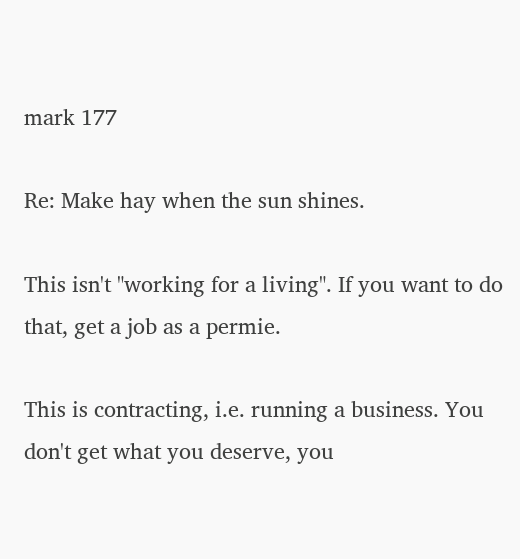mark 177

Re: Make hay when the sun shines.

This isn't "working for a living". If you want to do that, get a job as a permie.

This is contracting, i.e. running a business. You don't get what you deserve, you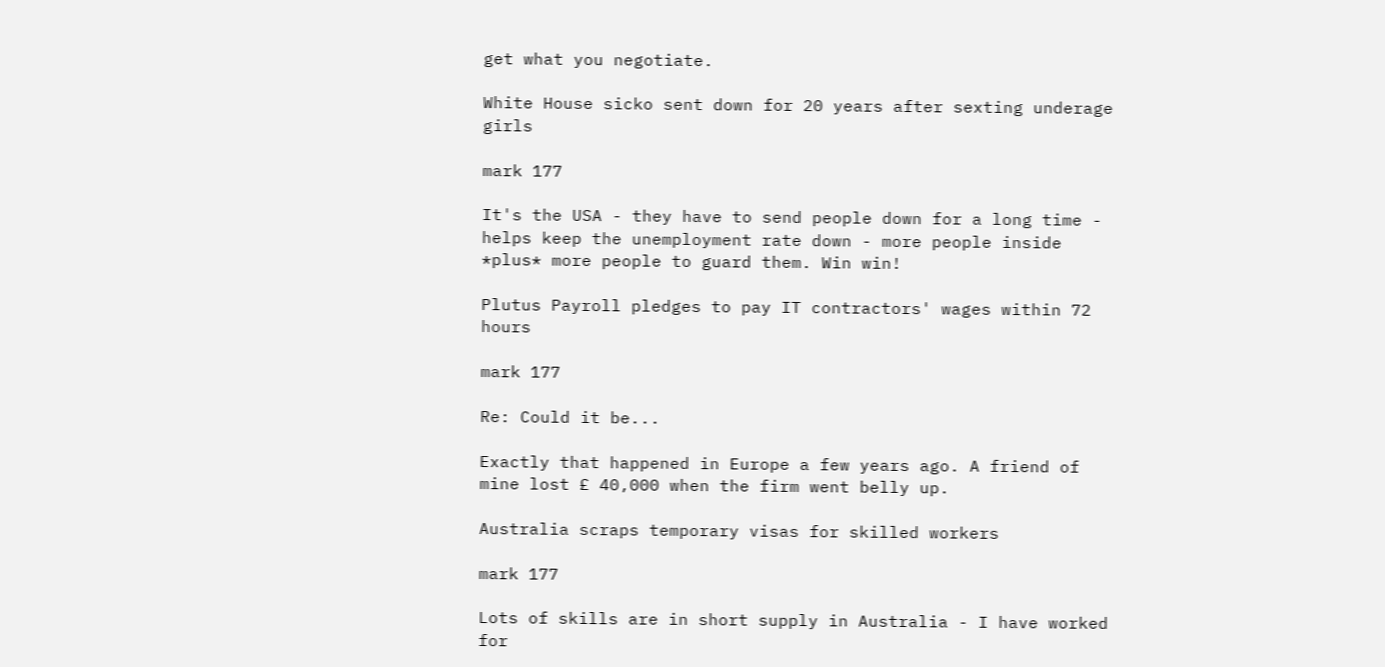get what you negotiate.

White House sicko sent down for 20 years after sexting underage girls

mark 177

It's the USA - they have to send people down for a long time - helps keep the unemployment rate down - more people inside *plus* more people to guard them. Win win!

Plutus Payroll pledges to pay IT contractors' wages within 72 hours

mark 177

Re: Could it be...

Exactly that happened in Europe a few years ago. A friend of mine lost £ 40,000 when the firm went belly up.

Australia scraps temporary visas for skilled workers

mark 177

Lots of skills are in short supply in Australia - I have worked for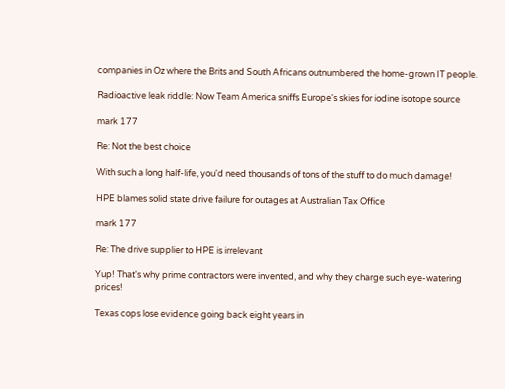companies in Oz where the Brits and South Africans outnumbered the home-grown IT people.

Radioactive leak riddle: Now Team America sniffs Europe's skies for iodine isotope source

mark 177

Re: Not the best choice

With such a long half-life, you'd need thousands of tons of the stuff to do much damage!

HPE blames solid state drive failure for outages at Australian Tax Office

mark 177

Re: The drive supplier to HPE is irrelevant

Yup! That's why prime contractors were invented, and why they charge such eye-watering prices!

Texas cops lose evidence going back eight years in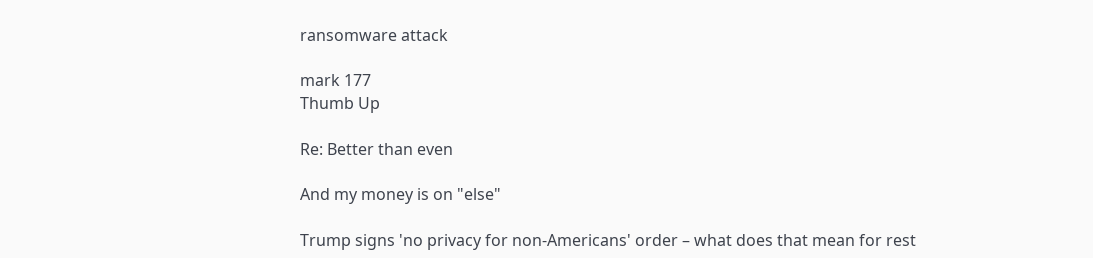ransomware attack

mark 177
Thumb Up

Re: Better than even

And my money is on "else"

Trump signs 'no privacy for non-Americans' order – what does that mean for rest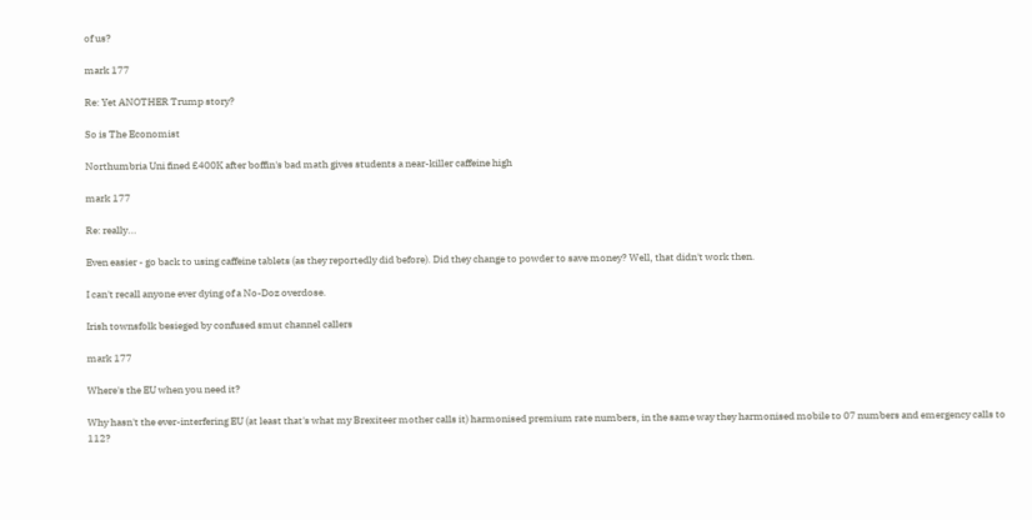of us?

mark 177

Re: Yet ANOTHER Trump story?

So is The Economist

Northumbria Uni fined £400K after boffin's bad math gives students a near-killer caffeine high

mark 177

Re: really...

Even easier - go back to using caffeine tablets (as they reportedly did before). Did they change to powder to save money? Well, that didn't work then.

I can't recall anyone ever dying of a No-Doz overdose.

Irish townsfolk besieged by confused smut channel callers

mark 177

Where's the EU when you need it?

Why hasn't the ever-interfering EU (at least that's what my Brexiteer mother calls it) harmonised premium rate numbers, in the same way they harmonised mobile to 07 numbers and emergency calls to 112?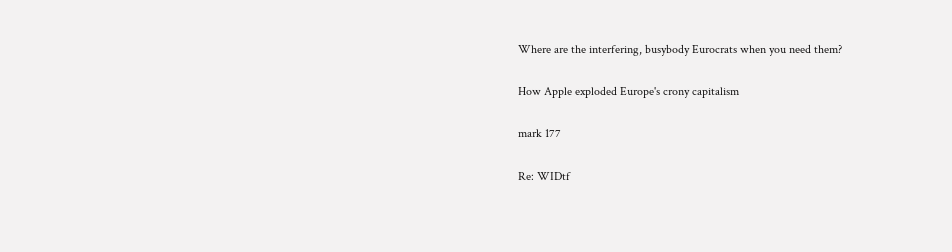Where are the interfering, busybody Eurocrats when you need them?

How Apple exploded Europe's crony capitalism

mark 177

Re: WIDtf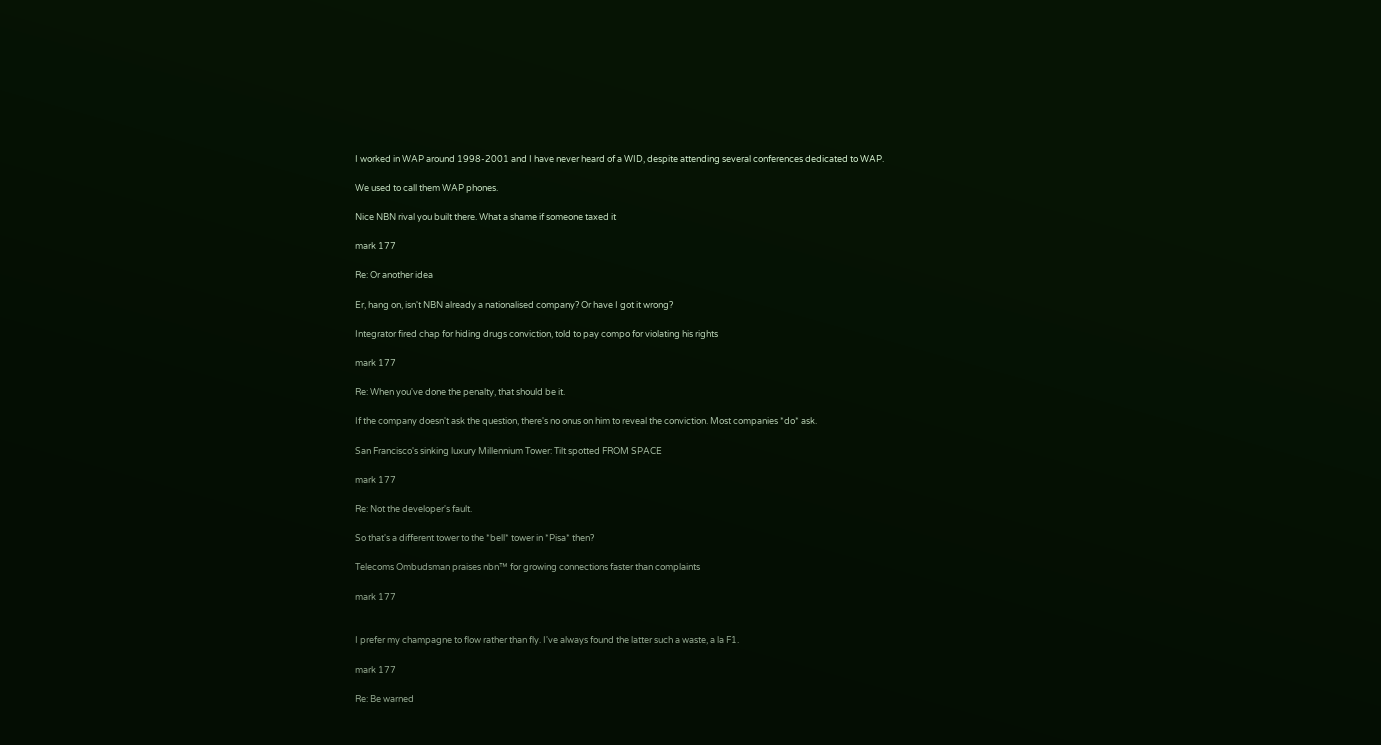I worked in WAP around 1998-2001 and I have never heard of a WID, despite attending several conferences dedicated to WAP.

We used to call them WAP phones.

Nice NBN rival you built there. What a shame if someone taxed it

mark 177

Re: Or another idea

Er, hang on, isn't NBN already a nationalised company? Or have I got it wrong?

Integrator fired chap for hiding drugs conviction, told to pay compo for violating his rights

mark 177

Re: When you've done the penalty, that should be it.

If the company doesn't ask the question, there's no onus on him to reveal the conviction. Most companies *do* ask.

San Francisco's sinking luxury Millennium Tower: Tilt spotted FROM SPACE

mark 177

Re: Not the developer's fault.

So that's a different tower to the *bell* tower in *Pisa* then?

Telecoms Ombudsman praises nbn™ for growing connections faster than complaints

mark 177


I prefer my champagne to flow rather than fly. I've always found the latter such a waste, a la F1.

mark 177

Re: Be warned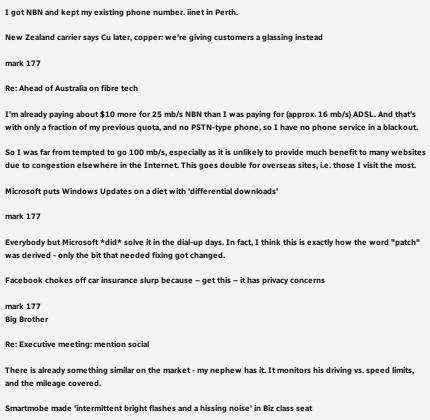I got NBN and kept my existing phone number. iinet in Perth.

New Zealand carrier says Cu later, copper: we're giving customers a glassing instead

mark 177

Re: Ahead of Australia on fibre tech

I'm already paying about $10 more for 25 mb/s NBN than I was paying for (approx. 16 mb/s) ADSL. And that's with only a fraction of my previous quota, and no PSTN-type phone, so I have no phone service in a blackout.

So I was far from tempted to go 100 mb/s, especially as it is unlikely to provide much benefit to many websites due to congestion elsewhere in the Internet. This goes double for overseas sites, i.e. those I visit the most.

Microsoft puts Windows Updates on a diet with 'differential downloads'

mark 177

Everybody but Microsoft *did* solve it in the dial-up days. In fact, I think this is exactly how the word "patch" was derived - only the bit that needed fixing got changed.

Facebook chokes off car insurance slurp because – get this – it has privacy concerns

mark 177
Big Brother

Re: Executive meeting: mention social

There is already something similar on the market - my nephew has it. It monitors his driving vs. speed limits, and the mileage covered.

Smartmobe made 'intermittent bright flashes and a hissing noise' in Biz class seat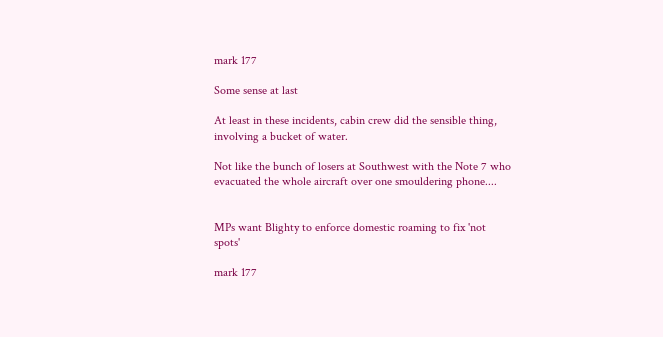mark 177

Some sense at last

At least in these incidents, cabin crew did the sensible thing, involving a bucket of water.

Not like the bunch of losers at Southwest with the Note 7 who evacuated the whole aircraft over one smouldering phone....


MPs want Blighty to enforce domestic roaming to fix 'not spots'

mark 177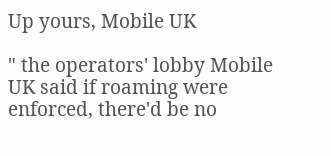Up yours, Mobile UK

" the operators' lobby Mobile UK said if roaming were enforced, there'd be no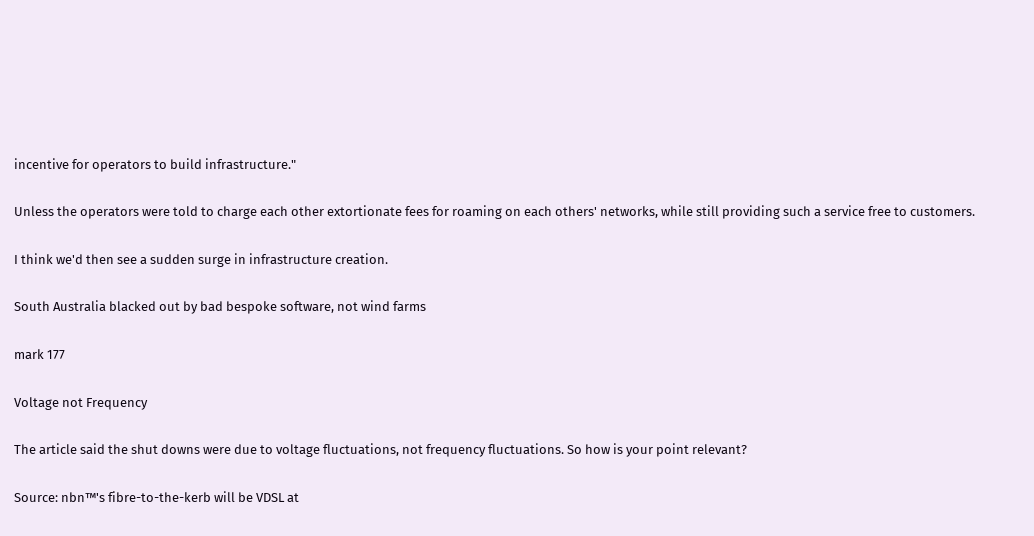incentive for operators to build infrastructure."

Unless the operators were told to charge each other extortionate fees for roaming on each others' networks, while still providing such a service free to customers.

I think we'd then see a sudden surge in infrastructure creation.

South Australia blacked out by bad bespoke software, not wind farms

mark 177

Voltage not Frequency

The article said the shut downs were due to voltage fluctuations, not frequency fluctuations. So how is your point relevant?

Source: nbn™'s fibre-to-the-kerb will be VDSL at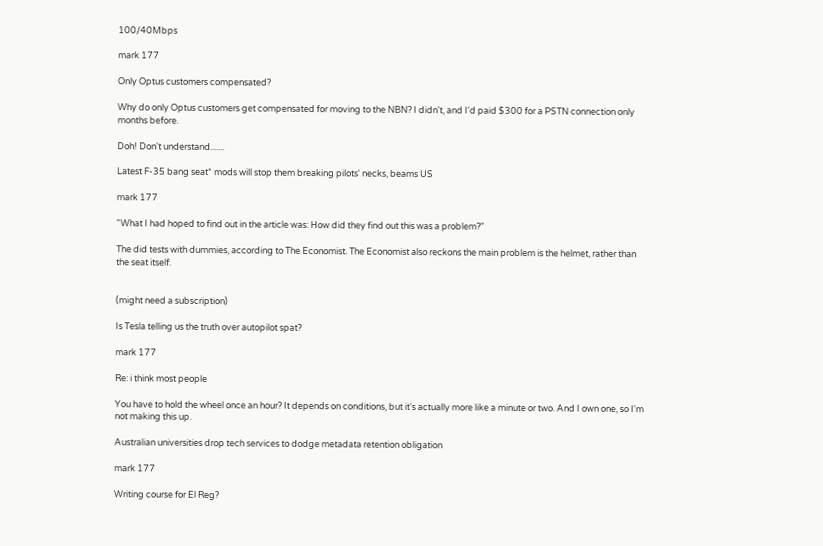100/40Mbps

mark 177

Only Optus customers compensated?

Why do only Optus customers get compensated for moving to the NBN? I didn't, and I'd paid $300 for a PSTN connection only months before.

Doh! Don't understand.......

Latest F-35 bang seat* mods will stop them breaking pilots' necks, beams US

mark 177

"What I had hoped to find out in the article was: How did they find out this was a problem?"

The did tests with dummies, according to The Economist. The Economist also reckons the main problem is the helmet, rather than the seat itself.


(might need a subscription)

Is Tesla telling us the truth over autopilot spat?

mark 177

Re: i think most people

You have to hold the wheel once an hour? It depends on conditions, but it's actually more like a minute or two. And I own one, so I'm not making this up.

Australian universities drop tech services to dodge metadata retention obligation

mark 177

Writing course for El Reg?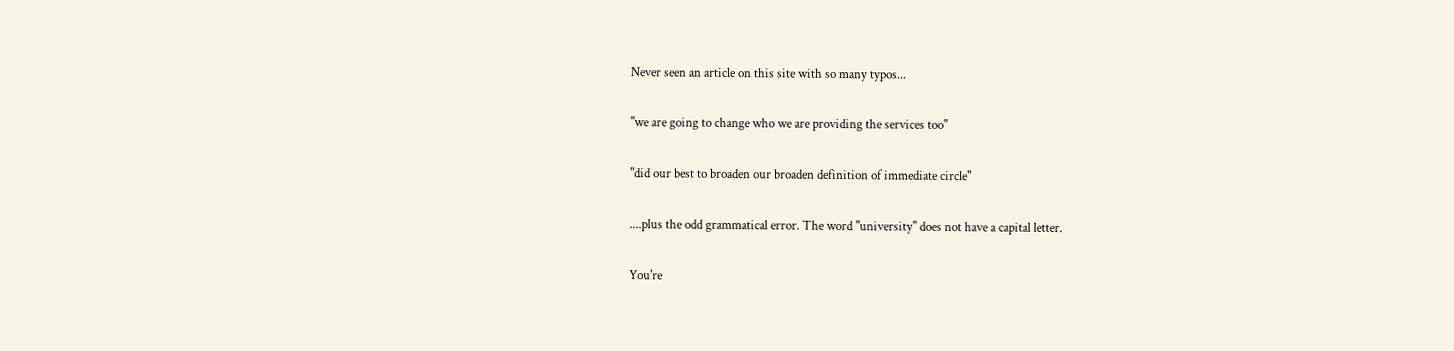Never seen an article on this site with so many typos...

"we are going to change who we are providing the services too"

"did our best to broaden our broaden definition of immediate circle"

....plus the odd grammatical error. The word "university" does not have a capital letter.

You're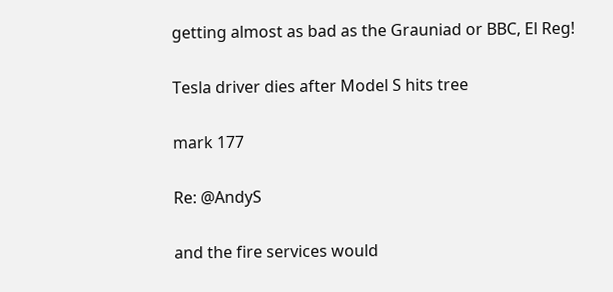getting almost as bad as the Grauniad or BBC, El Reg!

Tesla driver dies after Model S hits tree

mark 177

Re: @AndyS

and the fire services would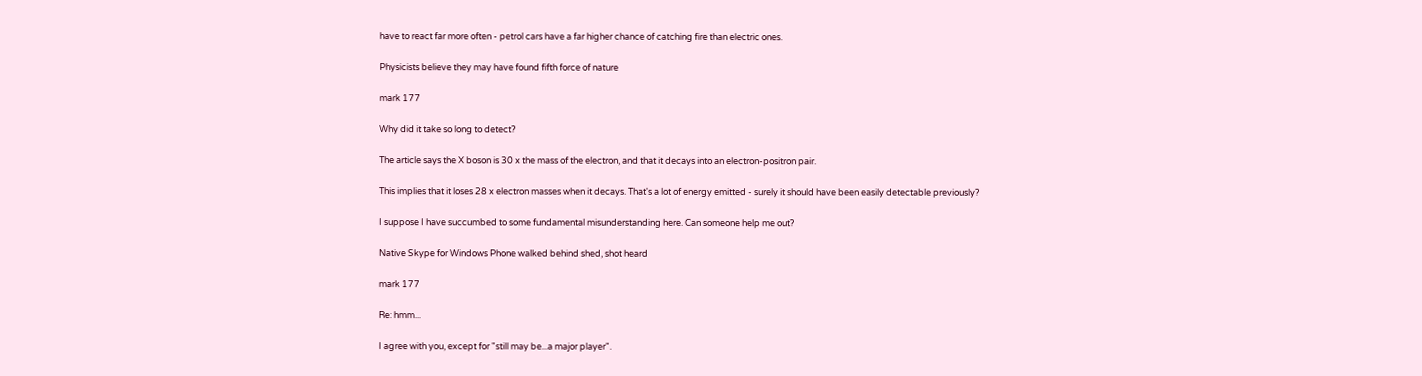have to react far more often - petrol cars have a far higher chance of catching fire than electric ones.

Physicists believe they may have found fifth force of nature

mark 177

Why did it take so long to detect?

The article says the X boson is 30 x the mass of the electron, and that it decays into an electron-positron pair.

This implies that it loses 28 x electron masses when it decays. That's a lot of energy emitted - surely it should have been easily detectable previously?

I suppose I have succumbed to some fundamental misunderstanding here. Can someone help me out?

Native Skype for Windows Phone walked behind shed, shot heard

mark 177

Re: hmm...

I agree with you, except for "still may be...a major player".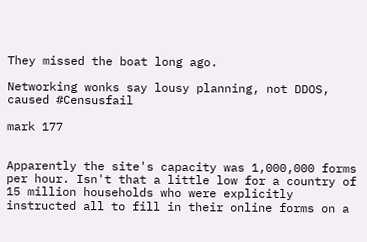They missed the boat long ago.

Networking wonks say lousy planning, not DDOS, caused #Censusfail

mark 177


Apparently the site's capacity was 1,000,000 forms per hour. Isn't that a little low for a country of 15 million households who were explicitly instructed all to fill in their online forms on a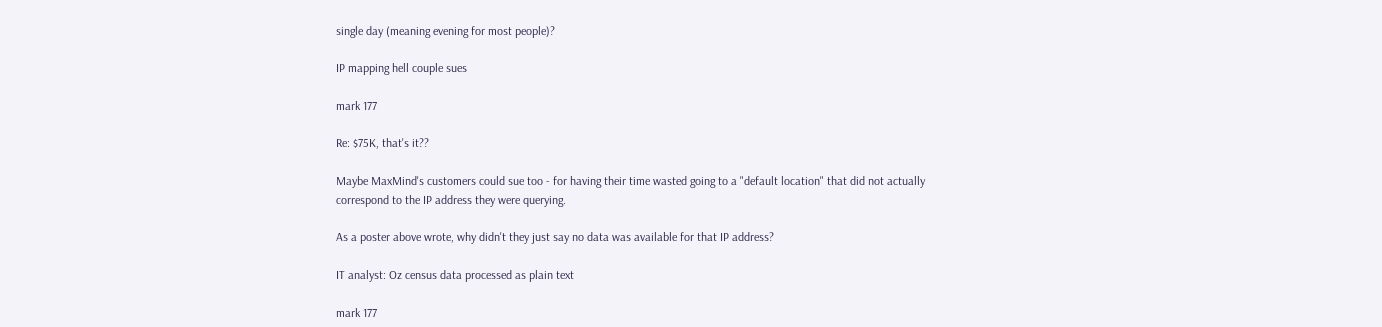single day (meaning evening for most people)?

IP mapping hell couple sues

mark 177

Re: $75K, that's it??

Maybe MaxMind's customers could sue too - for having their time wasted going to a "default location" that did not actually correspond to the IP address they were querying.

As a poster above wrote, why didn't they just say no data was available for that IP address?

IT analyst: Oz census data processed as plain text

mark 177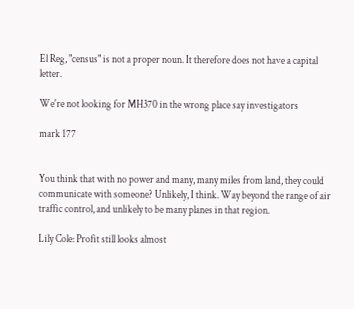El Reg, "census" is not a proper noun. It therefore does not have a capital letter.

We're not looking for MH370 in the wrong place say investigators

mark 177


You think that with no power and many, many miles from land, they could communicate with someone? Unlikely, I think. Way beyond the range of air traffic control, and unlikely to be many planes in that region.

Lily Cole: Profit still looks almost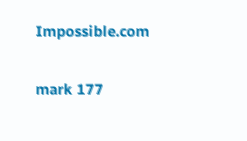Impossible.com

mark 177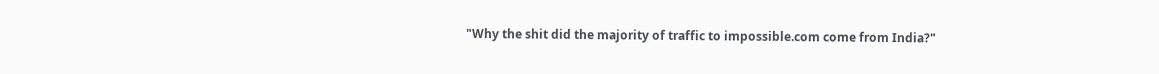"Why the shit did the majority of traffic to impossible.com come from India?"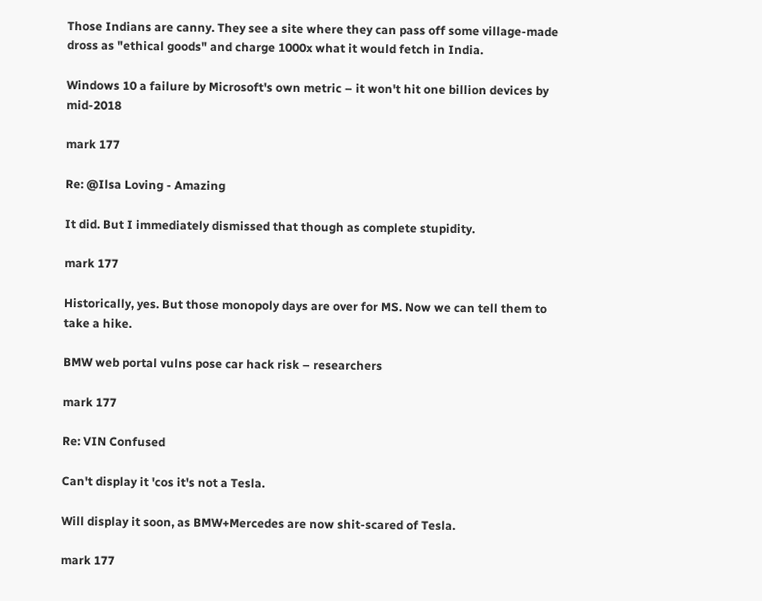Those Indians are canny. They see a site where they can pass off some village-made dross as "ethical goods" and charge 1000x what it would fetch in India.

Windows 10 a failure by Microsoft's own metric – it won't hit one billion devices by mid-2018

mark 177

Re: @Ilsa Loving - Amazing

It did. But I immediately dismissed that though as complete stupidity.

mark 177

Historically, yes. But those monopoly days are over for MS. Now we can tell them to take a hike.

BMW web portal vulns pose car hack risk – researchers

mark 177

Re: VIN Confused

Can't display it 'cos it's not a Tesla.

Will display it soon, as BMW+Mercedes are now shit-scared of Tesla.

mark 177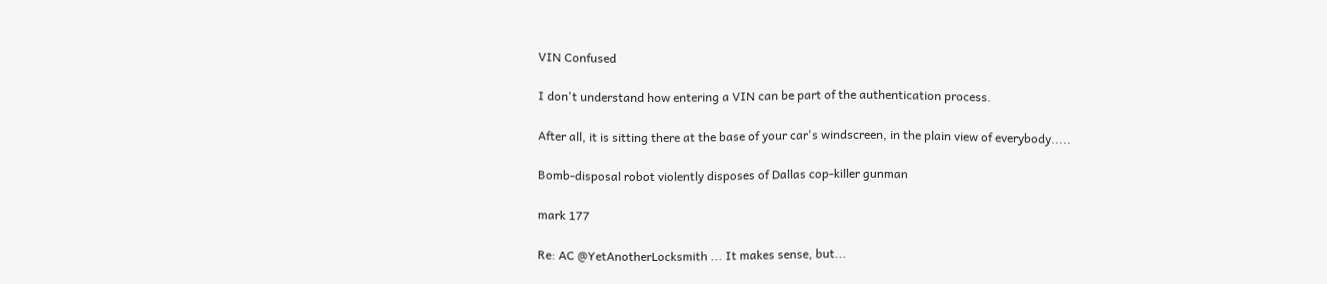VIN Confused

I don't understand how entering a VIN can be part of the authentication process.

After all, it is sitting there at the base of your car's windscreen, in the plain view of everybody.....

Bomb-disposal robot violently disposes of Dallas cop-killer gunman

mark 177

Re: AC @YetAnotherLocksmith ... It makes sense, but...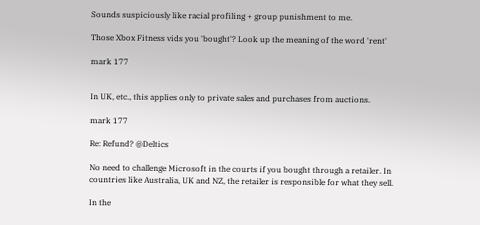Sounds suspiciously like racial profiling + group punishment to me.

Those Xbox Fitness vids you 'bought'? Look up the meaning of the word 'rent'

mark 177


In UK, etc., this applies only to private sales and purchases from auctions.

mark 177

Re: Refund? @Deltics

No need to challenge Microsoft in the courts if you bought through a retailer. In countries like Australia, UK and NZ, the retailer is responsible for what they sell.

In the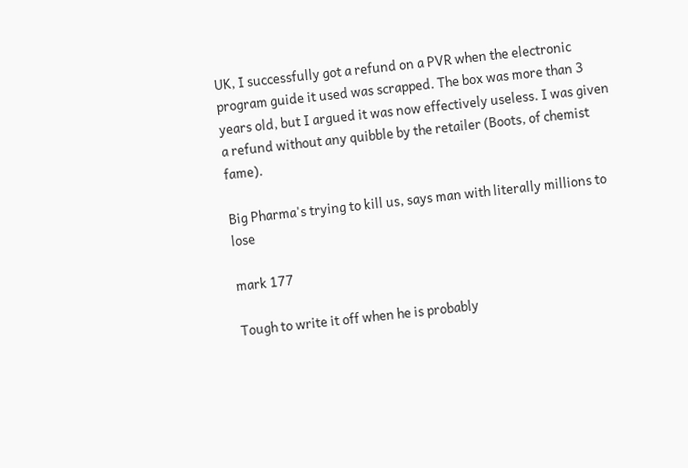UK, I successfully got a refund on a PVR when the electronic program guide it used was scrapped. The box was more than 3 years old, but I argued it was now effectively useless. I was given a refund without any quibble by the retailer (Boots, of chemist fame).

Big Pharma's trying to kill us, says man with literally millions to lose

mark 177

Tough to write it off when he is probably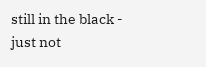still in the black - just not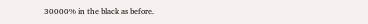30000% in the black as before.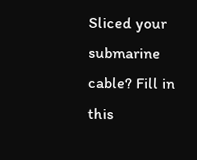Sliced your submarine cable? Fill in this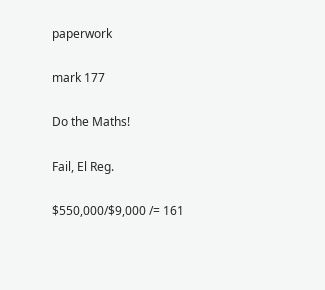paperwork

mark 177

Do the Maths!

Fail, El Reg.

$550,000/$9,000 /= 161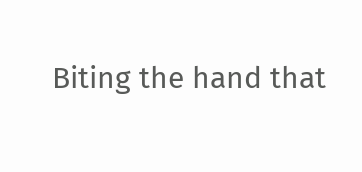Biting the hand that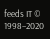feeds IT © 1998–2020